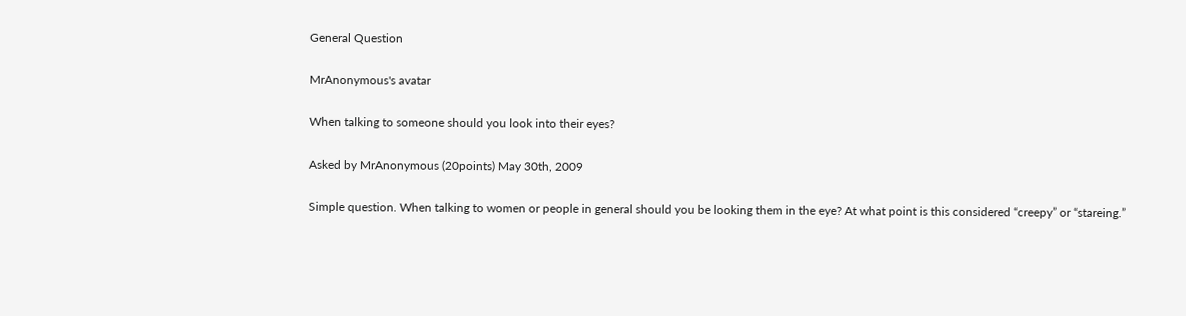General Question

MrAnonymous's avatar

When talking to someone should you look into their eyes?

Asked by MrAnonymous (20points) May 30th, 2009

Simple question. When talking to women or people in general should you be looking them in the eye? At what point is this considered “creepy” or “stareing.”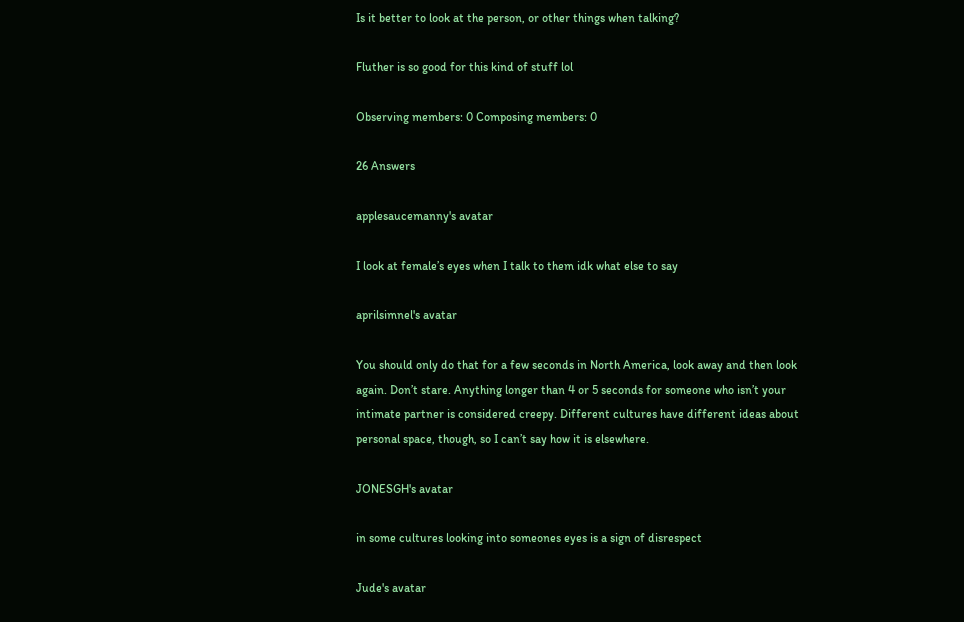Is it better to look at the person, or other things when talking?

Fluther is so good for this kind of stuff lol

Observing members: 0 Composing members: 0

26 Answers

applesaucemanny's avatar

I look at female’s eyes when I talk to them idk what else to say

aprilsimnel's avatar

You should only do that for a few seconds in North America, look away and then look again. Don’t stare. Anything longer than 4 or 5 seconds for someone who isn’t your intimate partner is considered creepy. Different cultures have different ideas about personal space, though, so I can’t say how it is elsewhere.

JONESGH's avatar

in some cultures looking into someones eyes is a sign of disrespect

Jude's avatar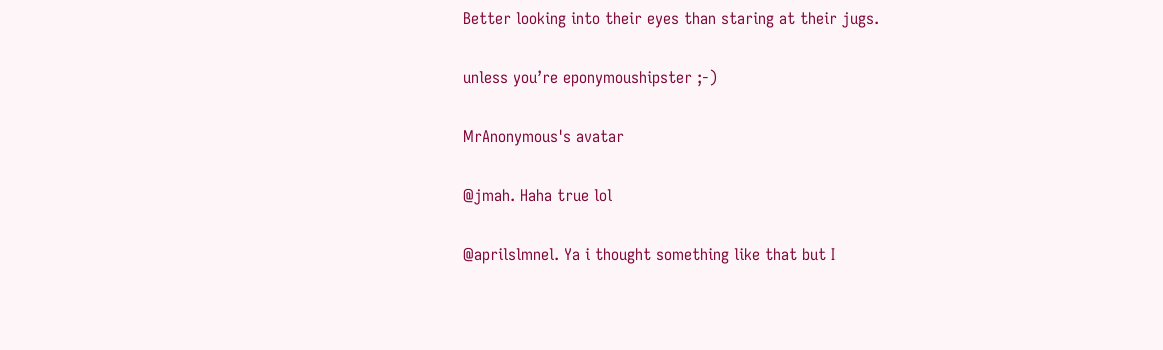Better looking into their eyes than staring at their jugs.

unless you’re eponymoushipster ;-)

MrAnonymous's avatar

@jmah. Haha true lol

@aprilslmnel. Ya i thought something like that but I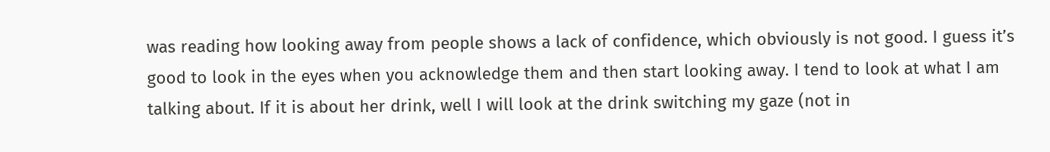was reading how looking away from people shows a lack of confidence, which obviously is not good. I guess it’s good to look in the eyes when you acknowledge them and then start looking away. I tend to look at what I am talking about. If it is about her drink, well I will look at the drink switching my gaze (not in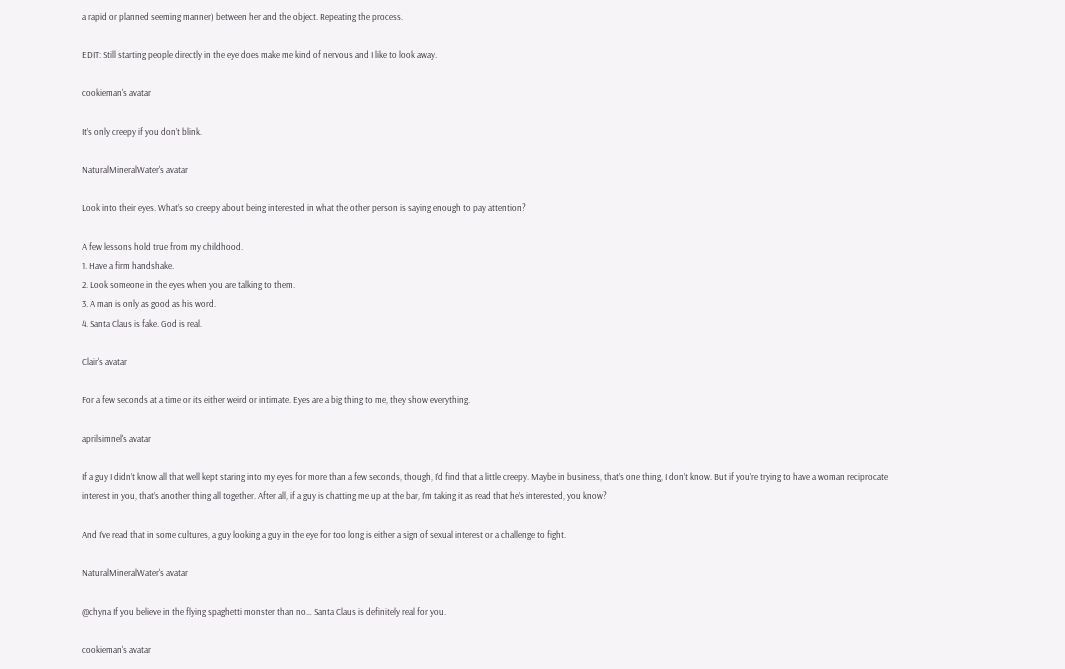a rapid or planned seeming manner) between her and the object. Repeating the process.

EDIT: Still starting people directly in the eye does make me kind of nervous and I like to look away.

cookieman's avatar

It’s only creepy if you don’t blink.

NaturalMineralWater's avatar

Look into their eyes. What’s so creepy about being interested in what the other person is saying enough to pay attention?

A few lessons hold true from my childhood.
1. Have a firm handshake.
2. Look someone in the eyes when you are talking to them.
3. A man is only as good as his word.
4. Santa Claus is fake. God is real.

Clair's avatar

For a few seconds at a time or its either weird or intimate. Eyes are a big thing to me, they show everything.

aprilsimnel's avatar

If a guy I didn’t know all that well kept staring into my eyes for more than a few seconds, though, I’d find that a little creepy. Maybe in business, that’s one thing, I don’t know. But if you’re trying to have a woman reciprocate interest in you, that’s another thing all together. After all, if a guy is chatting me up at the bar, I’m taking it as read that he’s interested, you know?

And I’ve read that in some cultures, a guy looking a guy in the eye for too long is either a sign of sexual interest or a challenge to fight.

NaturalMineralWater's avatar

@chyna If you believe in the flying spaghetti monster than no… Santa Claus is definitely real for you.

cookieman's avatar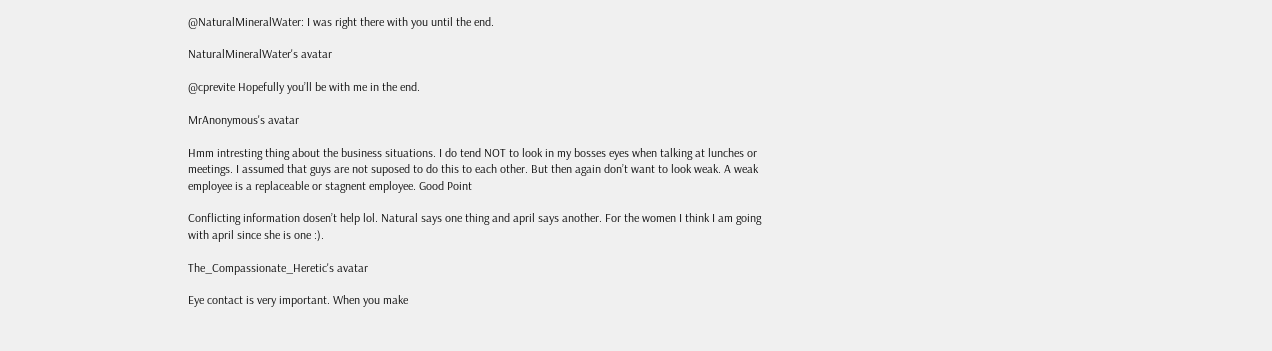@NaturalMineralWater: I was right there with you until the end.

NaturalMineralWater's avatar

@cprevite Hopefully you’ll be with me in the end.

MrAnonymous's avatar

Hmm intresting thing about the business situations. I do tend NOT to look in my bosses eyes when talking at lunches or meetings. I assumed that guys are not suposed to do this to each other. But then again don’t want to look weak. A weak employee is a replaceable or stagnent employee. Good Point

Conflicting information dosen’t help lol. Natural says one thing and april says another. For the women I think I am going with april since she is one :).

The_Compassionate_Heretic's avatar

Eye contact is very important. When you make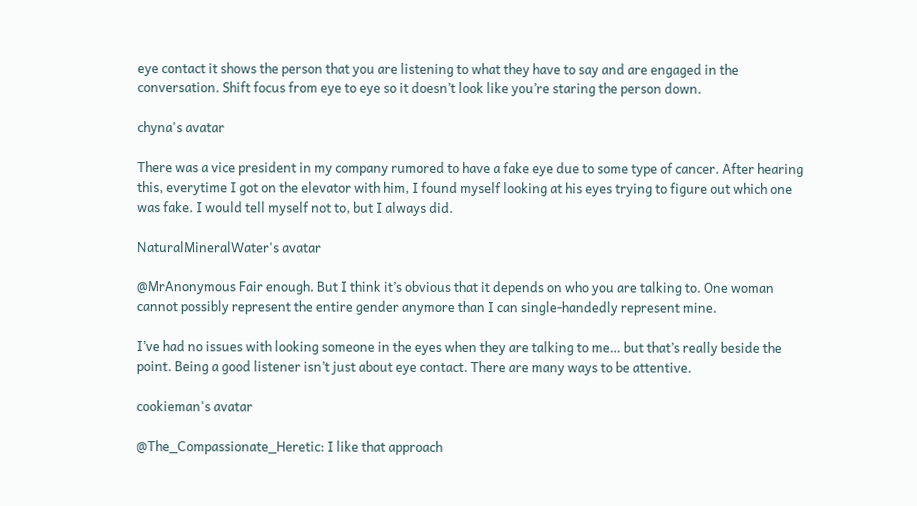eye contact it shows the person that you are listening to what they have to say and are engaged in the conversation. Shift focus from eye to eye so it doesn’t look like you’re staring the person down.

chyna's avatar

There was a vice president in my company rumored to have a fake eye due to some type of cancer. After hearing this, everytime I got on the elevator with him, I found myself looking at his eyes trying to figure out which one was fake. I would tell myself not to, but I always did.

NaturalMineralWater's avatar

@MrAnonymous Fair enough. But I think it’s obvious that it depends on who you are talking to. One woman cannot possibly represent the entire gender anymore than I can single-handedly represent mine.

I’ve had no issues with looking someone in the eyes when they are talking to me… but that’s really beside the point. Being a good listener isn’t just about eye contact. There are many ways to be attentive.

cookieman's avatar

@The_Compassionate_Heretic: I like that approach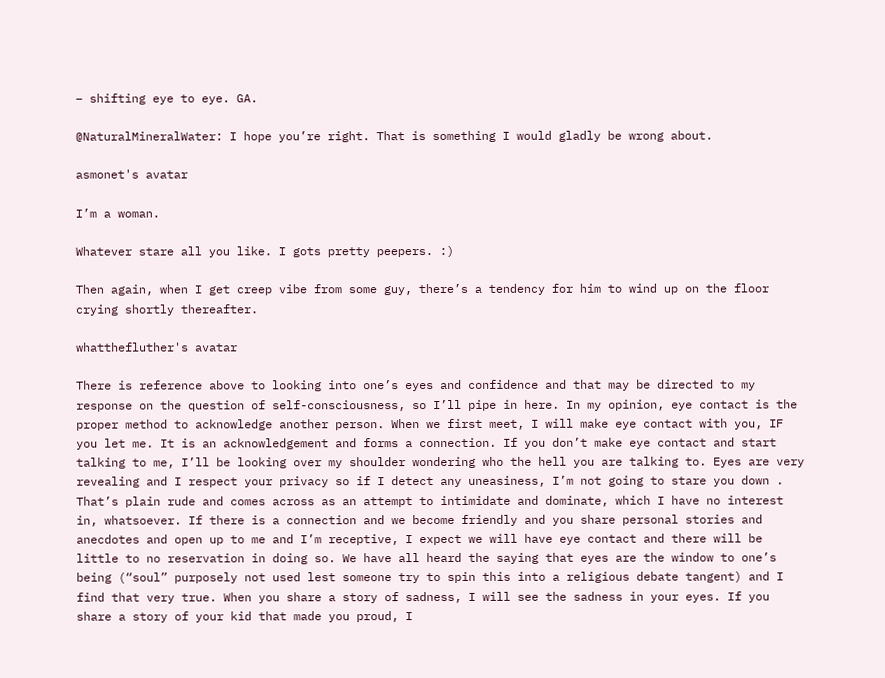– shifting eye to eye. GA.

@NaturalMineralWater: I hope you’re right. That is something I would gladly be wrong about.

asmonet's avatar

I’m a woman.

Whatever stare all you like. I gots pretty peepers. :)

Then again, when I get creep vibe from some guy, there’s a tendency for him to wind up on the floor crying shortly thereafter.

whatthefluther's avatar

There is reference above to looking into one’s eyes and confidence and that may be directed to my response on the question of self-consciousness, so I’ll pipe in here. In my opinion, eye contact is the proper method to acknowledge another person. When we first meet, I will make eye contact with you, IF you let me. It is an acknowledgement and forms a connection. If you don’t make eye contact and start talking to me, I’ll be looking over my shoulder wondering who the hell you are talking to. Eyes are very revealing and I respect your privacy so if I detect any uneasiness, I’m not going to stare you down . That’s plain rude and comes across as an attempt to intimidate and dominate, which I have no interest in, whatsoever. If there is a connection and we become friendly and you share personal stories and anecdotes and open up to me and I’m receptive, I expect we will have eye contact and there will be little to no reservation in doing so. We have all heard the saying that eyes are the window to one’s being (“soul” purposely not used lest someone try to spin this into a religious debate tangent) and I find that very true. When you share a story of sadness, I will see the sadness in your eyes. If you share a story of your kid that made you proud, I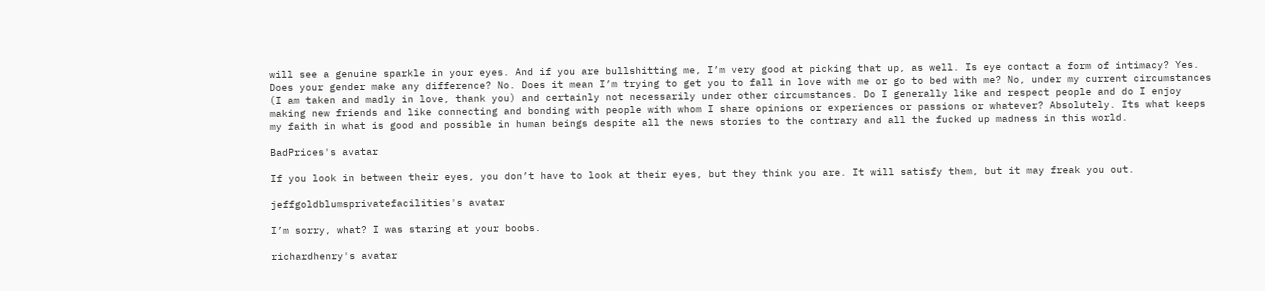will see a genuine sparkle in your eyes. And if you are bullshitting me, I’m very good at picking that up, as well. Is eye contact a form of intimacy? Yes. Does your gender make any difference? No. Does it mean I’m trying to get you to fall in love with me or go to bed with me? No, under my current circumstances (I am taken and madly in love, thank you) and certainly not necessarily under other circumstances. Do I generally like and respect people and do I enjoy making new friends and like connecting and bonding with people with whom I share opinions or experiences or passions or whatever? Absolutely. Its what keeps my faith in what is good and possible in human beings despite all the news stories to the contrary and all the fucked up madness in this world.

BadPrices's avatar

If you look in between their eyes, you don’t have to look at their eyes, but they think you are. It will satisfy them, but it may freak you out.

jeffgoldblumsprivatefacilities's avatar

I’m sorry, what? I was staring at your boobs.

richardhenry's avatar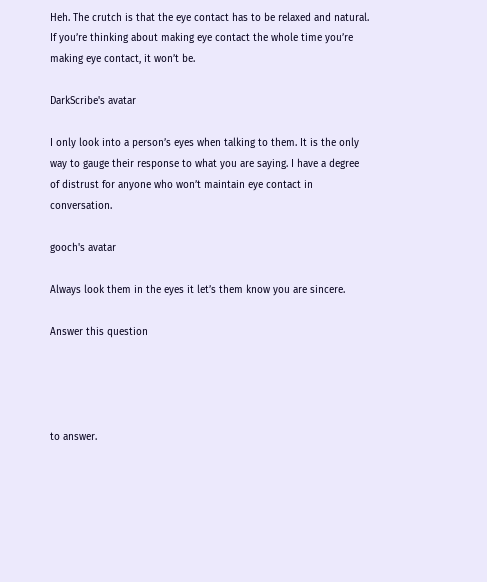Heh. The crutch is that the eye contact has to be relaxed and natural. If you’re thinking about making eye contact the whole time you’re making eye contact, it won’t be.

DarkScribe's avatar

I only look into a person’s eyes when talking to them. It is the only way to gauge their response to what you are saying. I have a degree of distrust for anyone who won’t maintain eye contact in conversation.

gooch's avatar

Always look them in the eyes it let’s them know you are sincere.

Answer this question




to answer.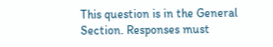This question is in the General Section. Responses must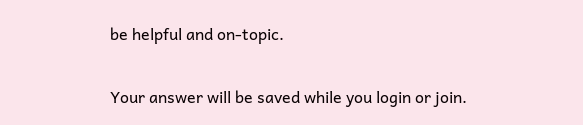be helpful and on-topic.

Your answer will be saved while you login or join.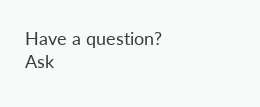Have a question? Ask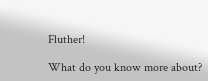Fluther!

What do you know more about?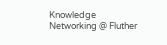Knowledge Networking @ Fluther